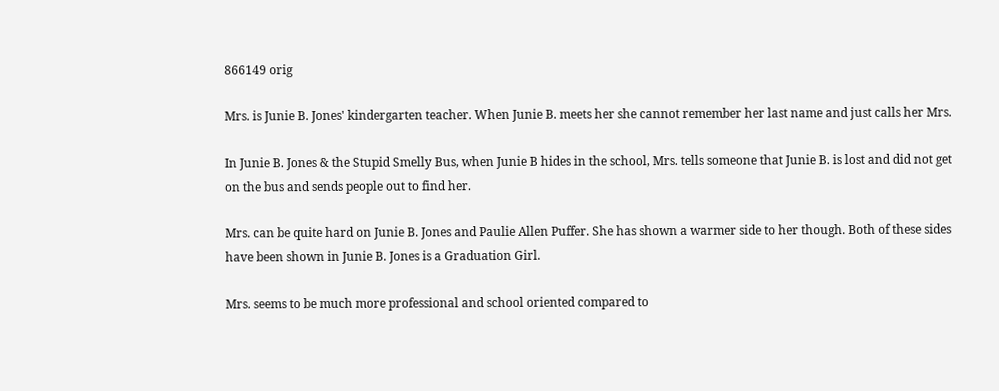866149 orig

Mrs. is Junie B. Jones' kindergarten teacher. When Junie B. meets her she cannot remember her last name and just calls her Mrs.

In Junie B. Jones & the Stupid Smelly Bus, when Junie B hides in the school, Mrs. tells someone that Junie B. is lost and did not get on the bus and sends people out to find her.

Mrs. can be quite hard on Junie B. Jones and Paulie Allen Puffer. She has shown a warmer side to her though. Both of these sides have been shown in Junie B. Jones is a Graduation Girl.

Mrs. seems to be much more professional and school oriented compared to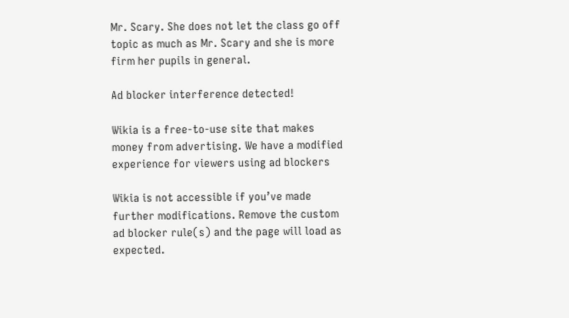Mr. Scary. She does not let the class go off topic as much as Mr. Scary and she is more firm her pupils in general.

Ad blocker interference detected!

Wikia is a free-to-use site that makes money from advertising. We have a modified experience for viewers using ad blockers

Wikia is not accessible if you’ve made further modifications. Remove the custom ad blocker rule(s) and the page will load as expected.